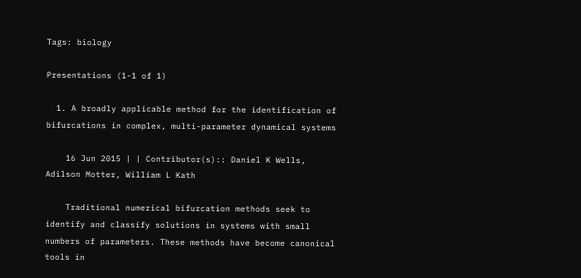Tags: biology

Presentations (1-1 of 1)

  1. A broadly applicable method for the identification of bifurcations in complex, multi-parameter dynamical systems

    16 Jun 2015 | | Contributor(s):: Daniel K Wells, Adilson Motter, William L Kath

    Traditional numerical bifurcation methods seek to identify and classify solutions in systems with small numbers of parameters. These methods have become canonical tools in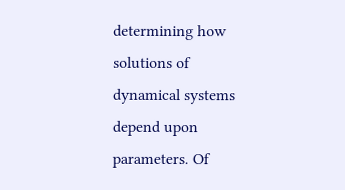determining how solutions of dynamical systems depend upon parameters. Of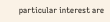particular interest are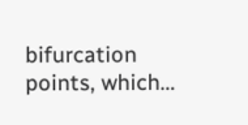bifurcation points, which...